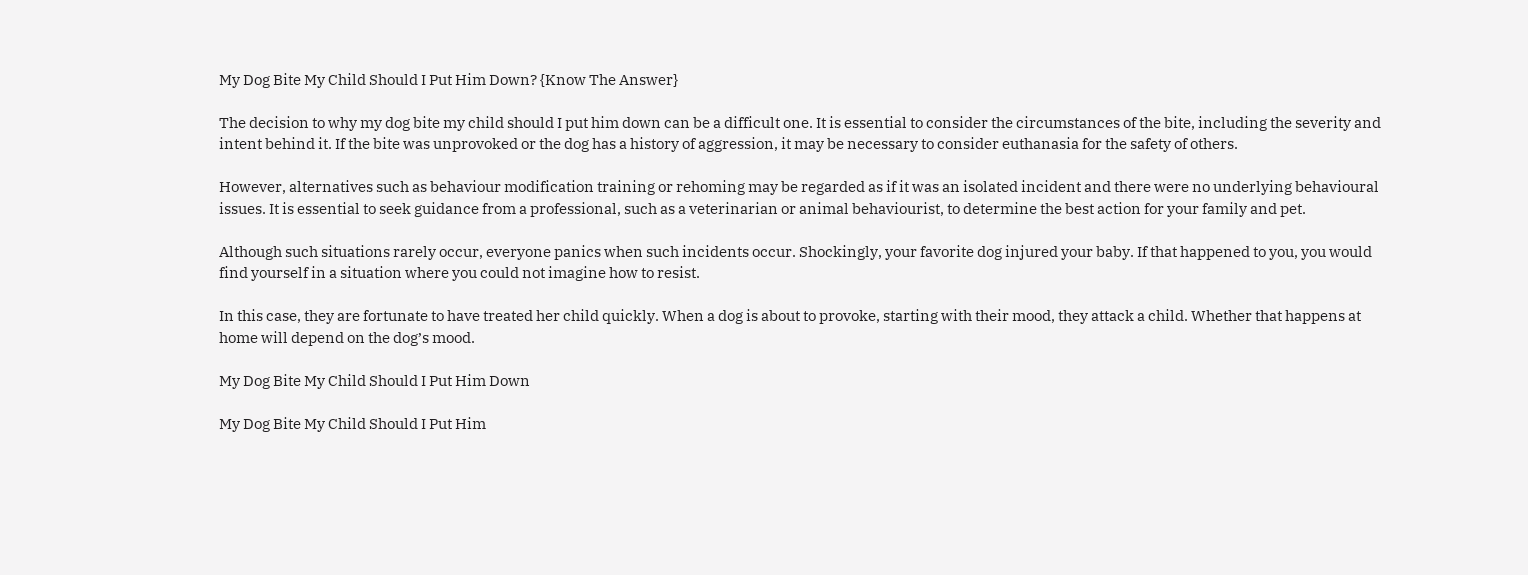My Dog Bite My Child Should I Put Him Down? {Know The Answer}

The decision to why my dog bite my child should I put him down can be a difficult one. It is essential to consider the circumstances of the bite, including the severity and intent behind it. If the bite was unprovoked or the dog has a history of aggression, it may be necessary to consider euthanasia for the safety of others.

However, alternatives such as behaviour modification training or rehoming may be regarded as if it was an isolated incident and there were no underlying behavioural issues. It is essential to seek guidance from a professional, such as a veterinarian or animal behaviourist, to determine the best action for your family and pet.

Although such situations rarely occur, everyone panics when such incidents occur. Shockingly, your favorite dog injured your baby. If that happened to you, you would find yourself in a situation where you could not imagine how to resist.

In this case, they are fortunate to have treated her child quickly. When a dog is about to provoke, starting with their mood, they attack a child. Whether that happens at home will depend on the dog’s mood.

My Dog Bite My Child Should I Put Him Down

My Dog Bite My Child Should I Put Him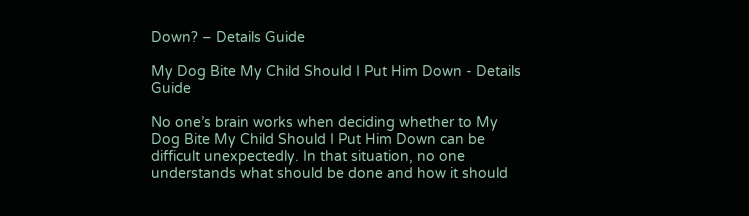Down? – Details Guide

My Dog Bite My Child Should I Put Him Down - Details Guide

No one’s brain works when deciding whether to My Dog Bite My Child Should I Put Him Down can be difficult unexpectedly. In that situation, no one understands what should be done and how it should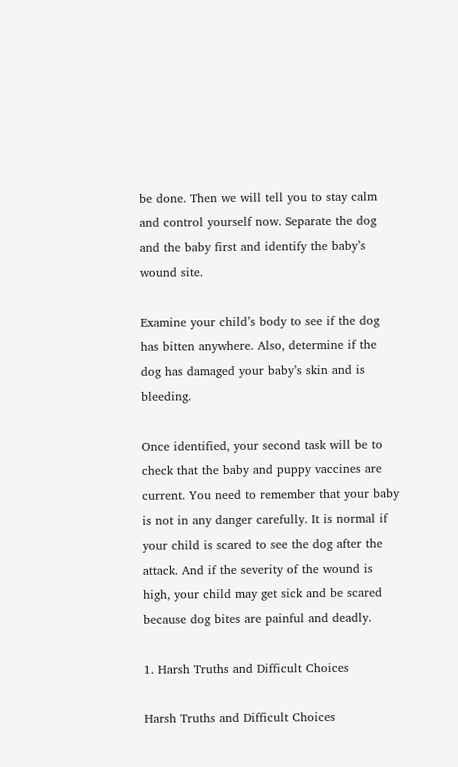be done. Then we will tell you to stay calm and control yourself now. Separate the dog and the baby first and identify the baby’s wound site.

Examine your child’s body to see if the dog has bitten anywhere. Also, determine if the dog has damaged your baby’s skin and is bleeding.

Once identified, your second task will be to check that the baby and puppy vaccines are current. You need to remember that your baby is not in any danger carefully. It is normal if your child is scared to see the dog after the attack. And if the severity of the wound is high, your child may get sick and be scared because dog bites are painful and deadly.

1. Harsh Truths and Difficult Choices

Harsh Truths and Difficult Choices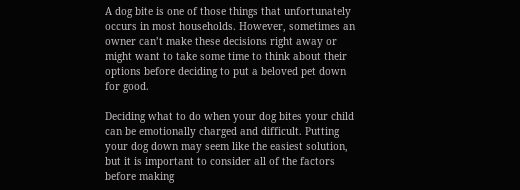A dog bite is one of those things that unfortunately occurs in most households. However, sometimes an owner can’t make these decisions right away or might want to take some time to think about their options before deciding to put a beloved pet down for good.

Deciding what to do when your dog bites your child can be emotionally charged and difficult. Putting your dog down may seem like the easiest solution, but it is important to consider all of the factors before making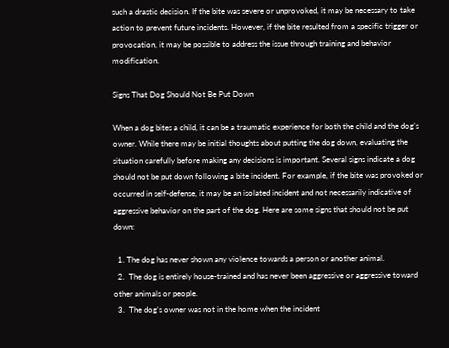such a drastic decision. If the bite was severe or unprovoked, it may be necessary to take action to prevent future incidents. However, if the bite resulted from a specific trigger or provocation, it may be possible to address the issue through training and behavior modification.

Signs That Dog Should Not Be Put Down

When a dog bites a child, it can be a traumatic experience for both the child and the dog’s owner. While there may be initial thoughts about putting the dog down, evaluating the situation carefully before making any decisions is important. Several signs indicate a dog should not be put down following a bite incident. For example, if the bite was provoked or occurred in self-defense, it may be an isolated incident and not necessarily indicative of aggressive behavior on the part of the dog. Here are some signs that should not be put down:

  1. The dog has never shown any violence towards a person or another animal.
  2.  The dog is entirely house-trained and has never been aggressive or aggressive toward other animals or people.
  3.  The dog’s owner was not in the home when the incident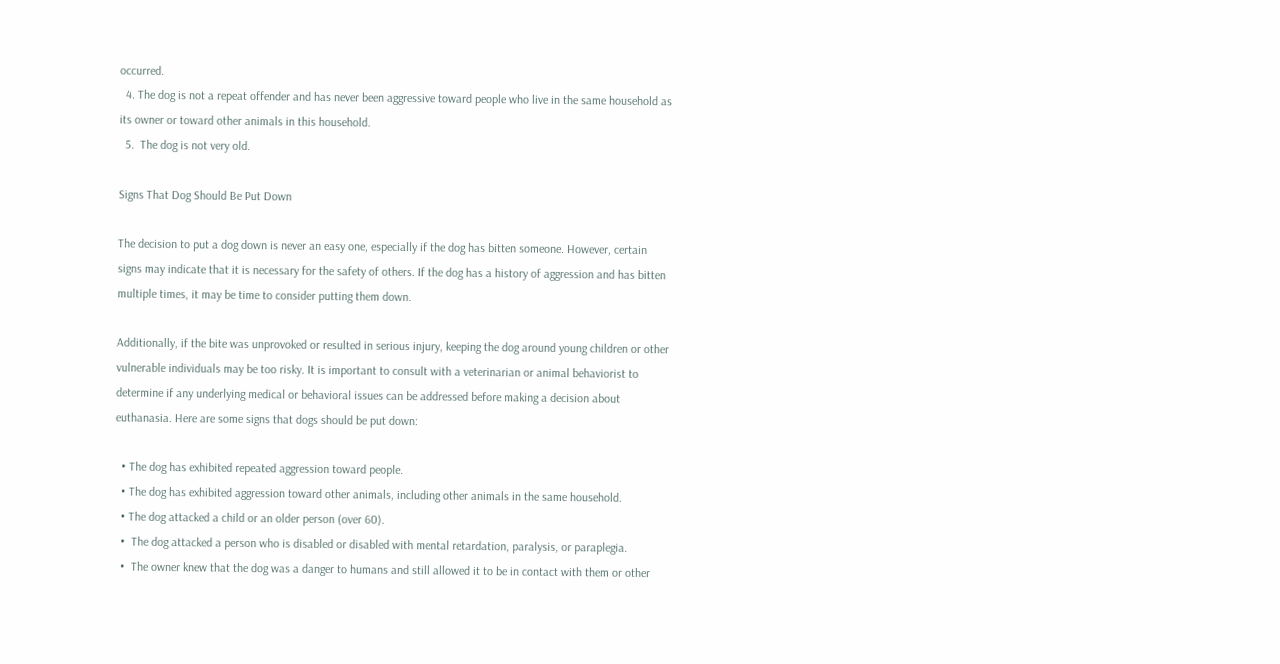occurred.
  4. The dog is not a repeat offender and has never been aggressive toward people who live in the same household as its owner or toward other animals in this household.
  5.  The dog is not very old.

Signs That Dog Should Be Put Down

The decision to put a dog down is never an easy one, especially if the dog has bitten someone. However, certain signs may indicate that it is necessary for the safety of others. If the dog has a history of aggression and has bitten multiple times, it may be time to consider putting them down.

Additionally, if the bite was unprovoked or resulted in serious injury, keeping the dog around young children or other vulnerable individuals may be too risky. It is important to consult with a veterinarian or animal behaviorist to determine if any underlying medical or behavioral issues can be addressed before making a decision about euthanasia. Here are some signs that dogs should be put down:

  • The dog has exhibited repeated aggression toward people.
  • The dog has exhibited aggression toward other animals, including other animals in the same household.
  • The dog attacked a child or an older person (over 60).
  •  The dog attacked a person who is disabled or disabled with mental retardation, paralysis, or paraplegia.
  •  The owner knew that the dog was a danger to humans and still allowed it to be in contact with them or other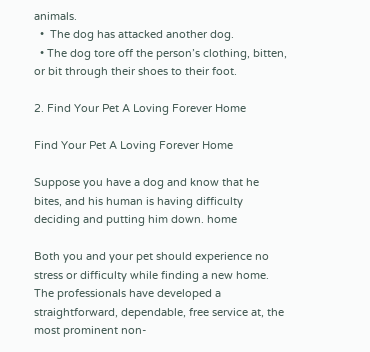animals.
  •  The dog has attacked another dog.
  • The dog tore off the person’s clothing, bitten, or bit through their shoes to their foot.

2. Find Your Pet A Loving Forever Home

Find Your Pet A Loving Forever Home

Suppose you have a dog and know that he bites, and his human is having difficulty deciding and putting him down. home

Both you and your pet should experience no stress or difficulty while finding a new home. The professionals have developed a straightforward, dependable, free service at, the most prominent non-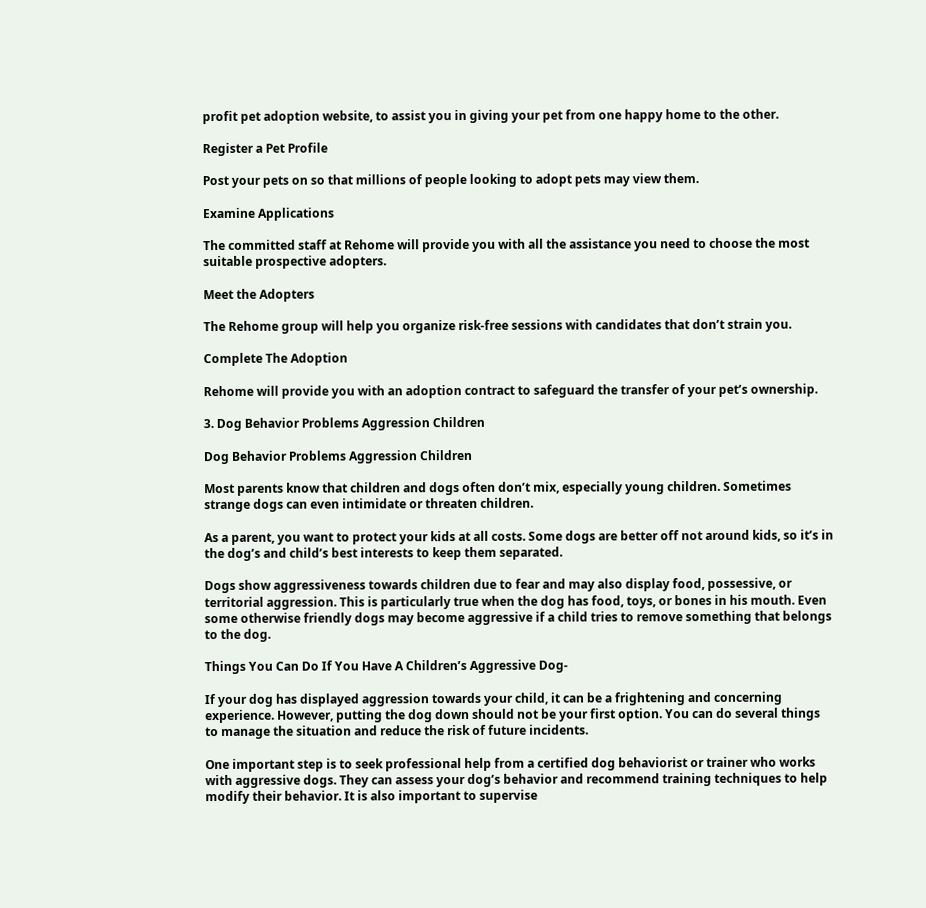profit pet adoption website, to assist you in giving your pet from one happy home to the other.

Register a Pet Profile

Post your pets on so that millions of people looking to adopt pets may view them.

Examine Applications

The committed staff at Rehome will provide you with all the assistance you need to choose the most suitable prospective adopters.

Meet the Adopters

The Rehome group will help you organize risk-free sessions with candidates that don’t strain you.

Complete The Adoption

Rehome will provide you with an adoption contract to safeguard the transfer of your pet’s ownership.

3. Dog Behavior Problems Aggression Children

Dog Behavior Problems Aggression Children

Most parents know that children and dogs often don’t mix, especially young children. Sometimes strange dogs can even intimidate or threaten children.

As a parent, you want to protect your kids at all costs. Some dogs are better off not around kids, so it’s in the dog’s and child’s best interests to keep them separated.

Dogs show aggressiveness towards children due to fear and may also display food, possessive, or territorial aggression. This is particularly true when the dog has food, toys, or bones in his mouth. Even some otherwise friendly dogs may become aggressive if a child tries to remove something that belongs to the dog.

Things You Can Do If You Have A Children’s Aggressive Dog-

If your dog has displayed aggression towards your child, it can be a frightening and concerning experience. However, putting the dog down should not be your first option. You can do several things to manage the situation and reduce the risk of future incidents.

One important step is to seek professional help from a certified dog behaviorist or trainer who works with aggressive dogs. They can assess your dog’s behavior and recommend training techniques to help modify their behavior. It is also important to supervise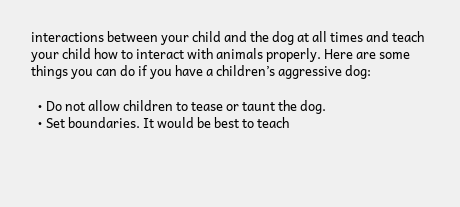interactions between your child and the dog at all times and teach your child how to interact with animals properly. Here are some things you can do if you have a children’s aggressive dog:

  • Do not allow children to tease or taunt the dog.
  • Set boundaries. It would be best to teach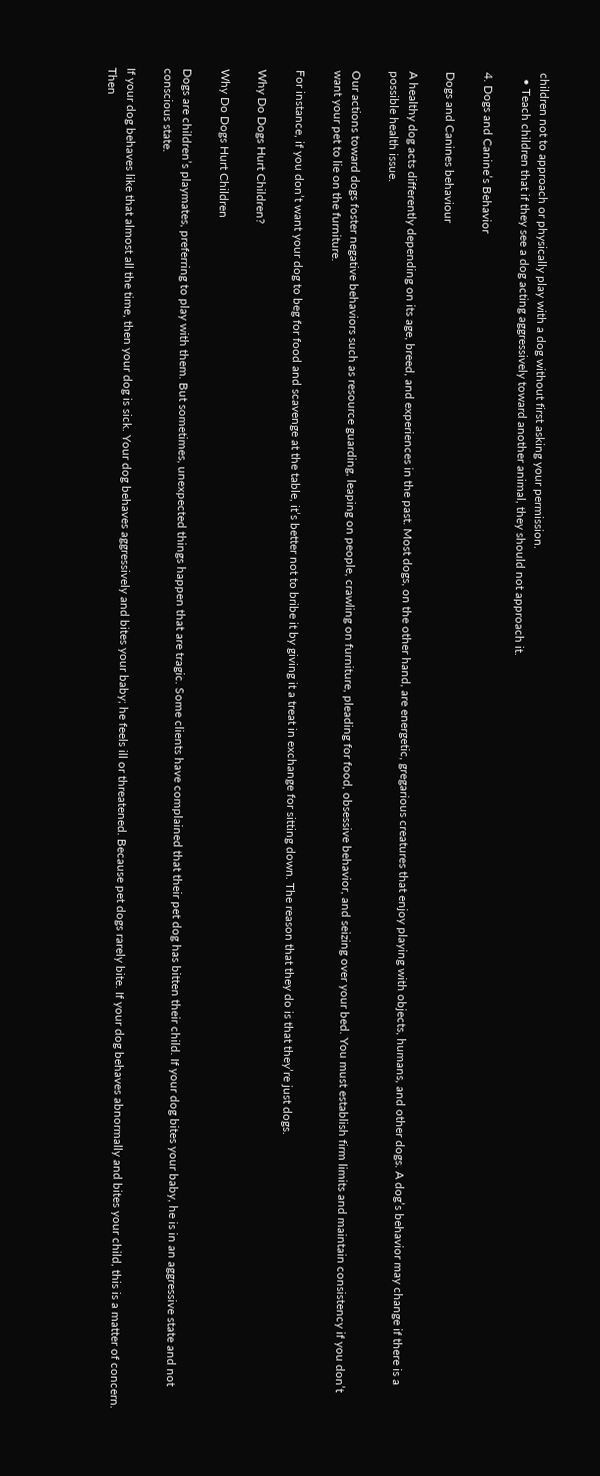children not to approach or physically play with a dog without first asking your permission.
  • Teach children that if they see a dog acting aggressively toward another animal, they should not approach it.

4. Dogs and Canine’s Behavior

Dogs and Canines behaviour

A healthy dog acts differently depending on its age, breed, and experiences in the past. Most dogs, on the other hand, are energetic, gregarious creatures that enjoy playing with objects, humans, and other dogs. A dog’s behavior may change if there is a possible health issue.

Our actions toward dogs foster negative behaviors such as resource guarding, leaping on people, crawling on furniture, pleading for food, obsessive behavior, and seizing over your bed. You must establish firm limits and maintain consistency if you don’t want your pet to lie on the furniture.

For instance, if you don’t want your dog to beg for food and scavenge at the table, it’s better not to bribe it by giving it a treat in exchange for sitting down. The reason that they do is that they’re just dogs.

Why Do Dogs Hurt Children?

Why Do Dogs Hurt Children

Dogs are children’s playmates, preferring to play with them. But sometimes, unexpected things happen that are tragic. Some clients have complained that their pet dog has bitten their child. If your dog bites your baby, he is in an aggressive state and not conscious state.

If your dog behaves like that almost all the time, then your dog is sick. Your dog behaves aggressively and bites your baby; he feels ill or threatened. Because pet dogs rarely bite. If your dog behaves abnormally and bites your child, this is a matter of concern. Then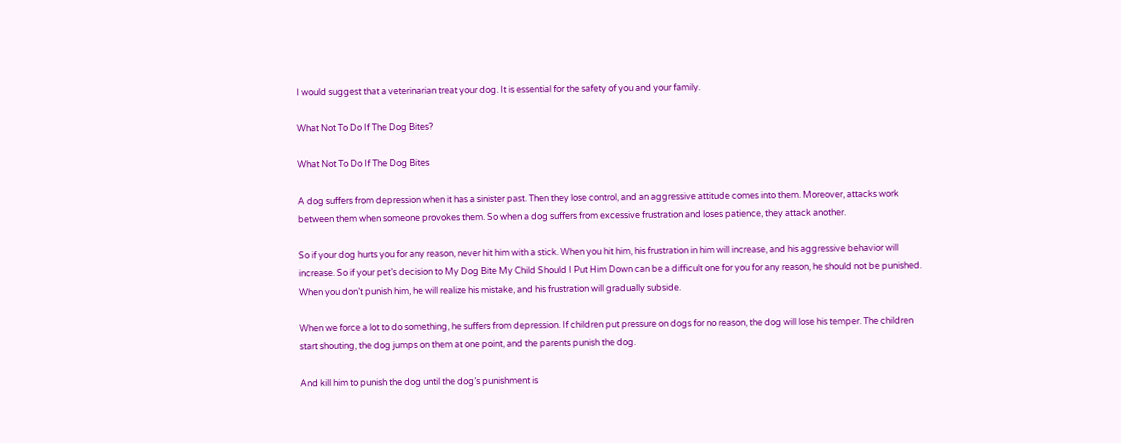I would suggest that a veterinarian treat your dog. It is essential for the safety of you and your family.

What Not To Do If The Dog Bites?

What Not To Do If The Dog Bites

A dog suffers from depression when it has a sinister past. Then they lose control, and an aggressive attitude comes into them. Moreover, attacks work between them when someone provokes them. So when a dog suffers from excessive frustration and loses patience, they attack another.

So if your dog hurts you for any reason, never hit him with a stick. When you hit him, his frustration in him will increase, and his aggressive behavior will increase. So if your pet’s decision to My Dog Bite My Child Should I Put Him Down can be a difficult one for you for any reason, he should not be punished. When you don’t punish him, he will realize his mistake, and his frustration will gradually subside.

When we force a lot to do something, he suffers from depression. If children put pressure on dogs for no reason, the dog will lose his temper. The children start shouting, the dog jumps on them at one point, and the parents punish the dog.

And kill him to punish the dog until the dog’s punishment is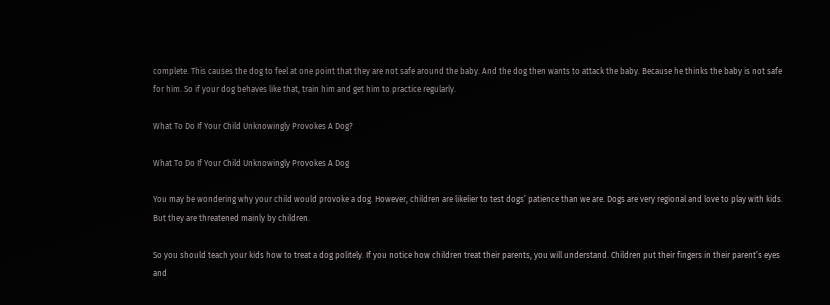complete. This causes the dog to feel at one point that they are not safe around the baby. And the dog then wants to attack the baby. Because he thinks the baby is not safe for him. So if your dog behaves like that, train him and get him to practice regularly.

What To Do If Your Child Unknowingly Provokes A Dog?

What To Do If Your Child Unknowingly Provokes A Dog

You may be wondering why your child would provoke a dog. However, children are likelier to test dogs’ patience than we are. Dogs are very regional and love to play with kids. But they are threatened mainly by children.

So you should teach your kids how to treat a dog politely. If you notice how children treat their parents, you will understand. Children put their fingers in their parent’s eyes and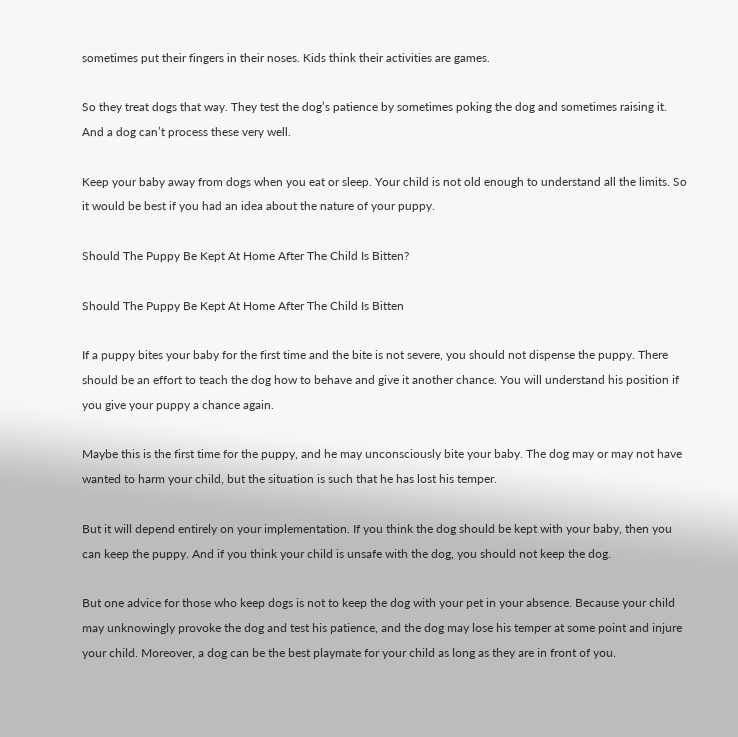sometimes put their fingers in their noses. Kids think their activities are games.

So they treat dogs that way. They test the dog’s patience by sometimes poking the dog and sometimes raising it. And a dog can’t process these very well.

Keep your baby away from dogs when you eat or sleep. Your child is not old enough to understand all the limits. So it would be best if you had an idea about the nature of your puppy.

Should The Puppy Be Kept At Home After The Child Is Bitten?

Should The Puppy Be Kept At Home After The Child Is Bitten

If a puppy bites your baby for the first time and the bite is not severe, you should not dispense the puppy. There should be an effort to teach the dog how to behave and give it another chance. You will understand his position if you give your puppy a chance again.

Maybe this is the first time for the puppy, and he may unconsciously bite your baby. The dog may or may not have wanted to harm your child, but the situation is such that he has lost his temper.

But it will depend entirely on your implementation. If you think the dog should be kept with your baby, then you can keep the puppy. And if you think your child is unsafe with the dog, you should not keep the dog.

But one advice for those who keep dogs is not to keep the dog with your pet in your absence. Because your child may unknowingly provoke the dog and test his patience, and the dog may lose his temper at some point and injure your child. Moreover, a dog can be the best playmate for your child as long as they are in front of you.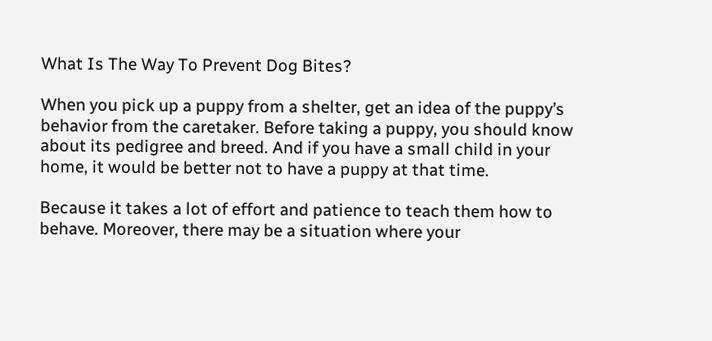What Is The Way To Prevent Dog Bites?

When you pick up a puppy from a shelter, get an idea of the puppy’s behavior from the caretaker. Before taking a puppy, you should know about its pedigree and breed. And if you have a small child in your home, it would be better not to have a puppy at that time.

Because it takes a lot of effort and patience to teach them how to behave. Moreover, there may be a situation where your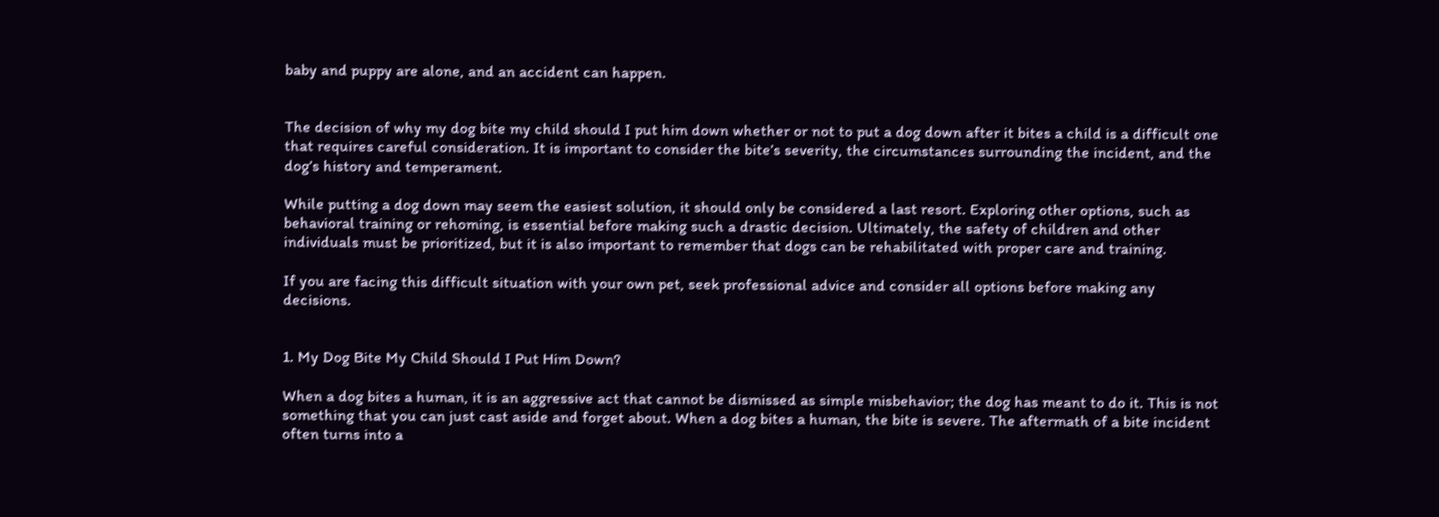baby and puppy are alone, and an accident can happen.


The decision of why my dog bite my child should I put him down whether or not to put a dog down after it bites a child is a difficult one that requires careful consideration. It is important to consider the bite’s severity, the circumstances surrounding the incident, and the dog’s history and temperament.

While putting a dog down may seem the easiest solution, it should only be considered a last resort. Exploring other options, such as behavioral training or rehoming, is essential before making such a drastic decision. Ultimately, the safety of children and other individuals must be prioritized, but it is also important to remember that dogs can be rehabilitated with proper care and training.

If you are facing this difficult situation with your own pet, seek professional advice and consider all options before making any decisions.


1. My Dog Bite My Child Should I Put Him Down?

When a dog bites a human, it is an aggressive act that cannot be dismissed as simple misbehavior; the dog has meant to do it. This is not something that you can just cast aside and forget about. When a dog bites a human, the bite is severe. The aftermath of a bite incident often turns into a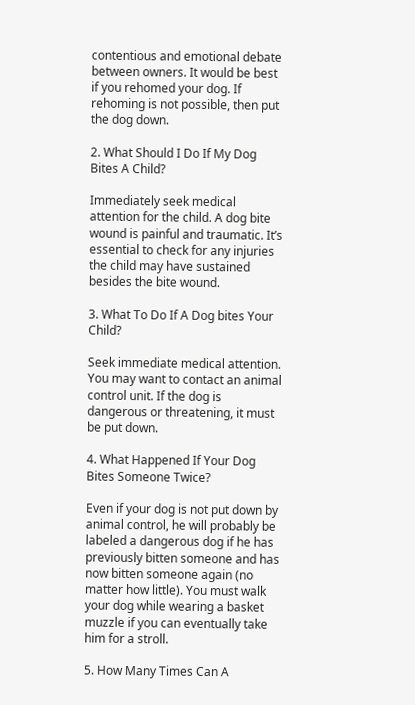contentious and emotional debate between owners. It would be best if you rehomed your dog. If rehoming is not possible, then put the dog down.

2. What Should I Do If My Dog Bites A Child?

Immediately seek medical attention for the child. A dog bite wound is painful and traumatic. It’s essential to check for any injuries the child may have sustained besides the bite wound.

3. What To Do If A Dog bites Your Child?

Seek immediate medical attention. You may want to contact an animal control unit. If the dog is dangerous or threatening, it must be put down.

4. What Happened If Your Dog Bites Someone Twice?

Even if your dog is not put down by animal control, he will probably be labeled a dangerous dog if he has previously bitten someone and has now bitten someone again (no matter how little). You must walk your dog while wearing a basket muzzle if you can eventually take him for a stroll.

5. How Many Times Can A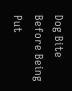Dog Bite Before Being Put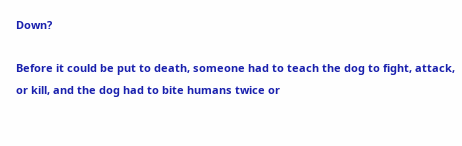Down?

Before it could be put to death, someone had to teach the dog to fight, attack, or kill, and the dog had to bite humans twice or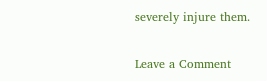severely injure them.

Leave a Comment